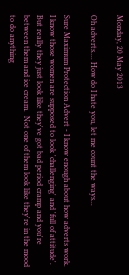Monday, 20 May 2013

Oh adverts.... How do I hate you, let me count the ways...

Sure Maximum Protection Advert - I know enough about how adverts work.  I know those women are supposed to look 'challenging' and 'full of attitude'.  But really they just look like they've got bad period cramp and you're between them and ice cream.  Not one of them look like they're in the mood to do anything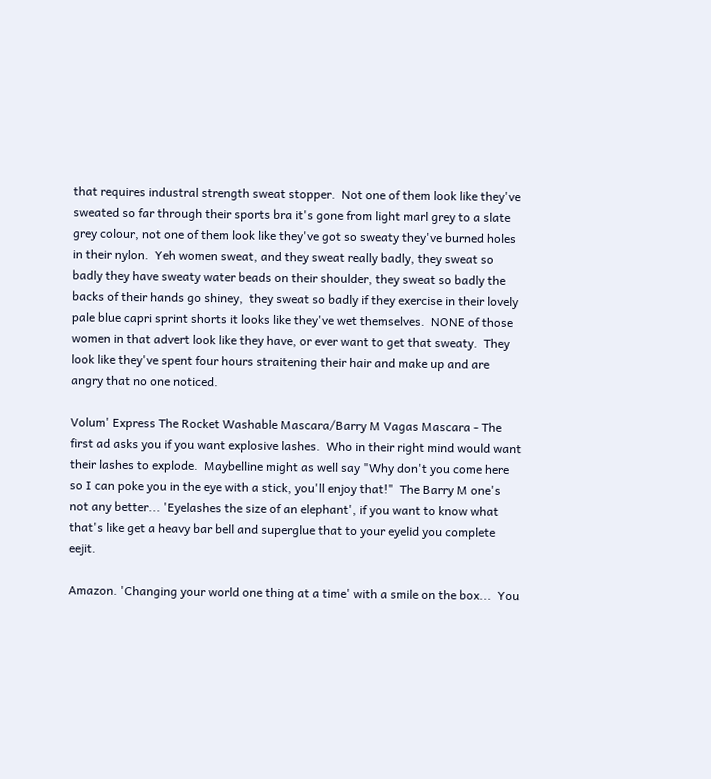that requires industral strength sweat stopper.  Not one of them look like they've sweated so far through their sports bra it's gone from light marl grey to a slate grey colour, not one of them look like they've got so sweaty they've burned holes in their nylon.  Yeh women sweat, and they sweat really badly, they sweat so badly they have sweaty water beads on their shoulder, they sweat so badly the backs of their hands go shiney,  they sweat so badly if they exercise in their lovely pale blue capri sprint shorts it looks like they've wet themselves.  NONE of those women in that advert look like they have, or ever want to get that sweaty.  They look like they've spent four hours straitening their hair and make up and are angry that no one noticed.

Volum' Express The Rocket Washable Mascara/Barry M Vagas Mascara - The first ad asks you if you want explosive lashes.  Who in their right mind would want their lashes to explode.  Maybelline might as well say "Why don't you come here so I can poke you in the eye with a stick, you'll enjoy that!"  The Barry M one's not any better... 'Eyelashes the size of an elephant', if you want to know what that's like get a heavy bar bell and superglue that to your eyelid you complete eejit.

Amazon. 'Changing your world one thing at a time' with a smile on the box...  You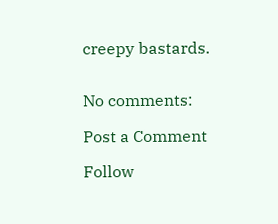creepy bastards.


No comments:

Post a Comment

Follow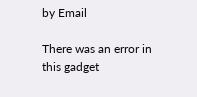by Email

There was an error in this gadget